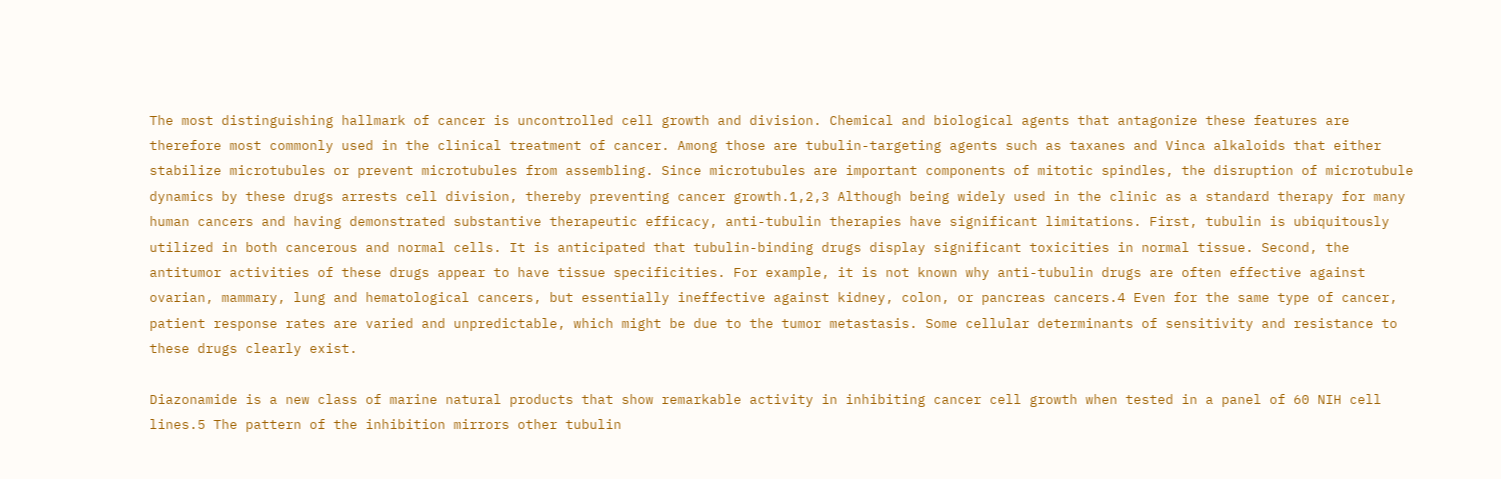The most distinguishing hallmark of cancer is uncontrolled cell growth and division. Chemical and biological agents that antagonize these features are therefore most commonly used in the clinical treatment of cancer. Among those are tubulin-targeting agents such as taxanes and Vinca alkaloids that either stabilize microtubules or prevent microtubules from assembling. Since microtubules are important components of mitotic spindles, the disruption of microtubule dynamics by these drugs arrests cell division, thereby preventing cancer growth.1,2,3 Although being widely used in the clinic as a standard therapy for many human cancers and having demonstrated substantive therapeutic efficacy, anti-tubulin therapies have significant limitations. First, tubulin is ubiquitously utilized in both cancerous and normal cells. It is anticipated that tubulin-binding drugs display significant toxicities in normal tissue. Second, the antitumor activities of these drugs appear to have tissue specificities. For example, it is not known why anti-tubulin drugs are often effective against ovarian, mammary, lung and hematological cancers, but essentially ineffective against kidney, colon, or pancreas cancers.4 Even for the same type of cancer, patient response rates are varied and unpredictable, which might be due to the tumor metastasis. Some cellular determinants of sensitivity and resistance to these drugs clearly exist.

Diazonamide is a new class of marine natural products that show remarkable activity in inhibiting cancer cell growth when tested in a panel of 60 NIH cell lines.5 The pattern of the inhibition mirrors other tubulin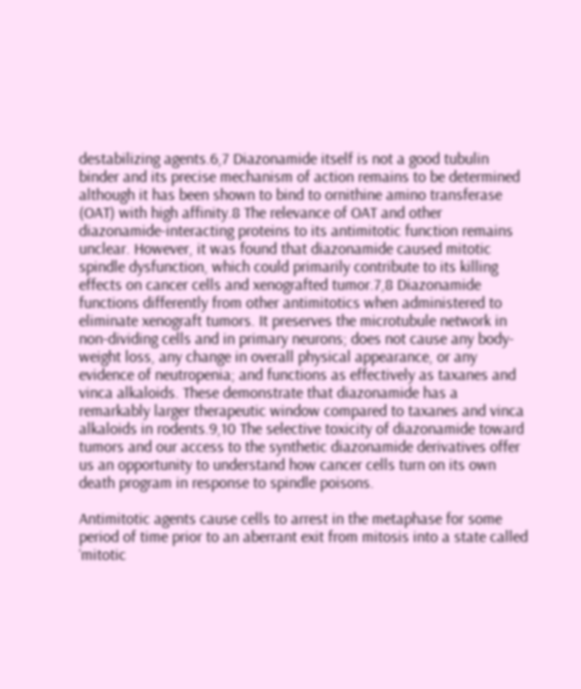destabilizing agents.6,7 Diazonamide itself is not a good tubulin binder and its precise mechanism of action remains to be determined although it has been shown to bind to ornithine amino transferase (OAT) with high affinity.8 The relevance of OAT and other diazonamide-interacting proteins to its antimitotic function remains unclear. However, it was found that diazonamide caused mitotic spindle dysfunction, which could primarily contribute to its killing effects on cancer cells and xenografted tumor.7,8 Diazonamide functions differently from other antimitotics when administered to eliminate xenograft tumors. It preserves the microtubule network in non-dividing cells and in primary neurons; does not cause any body-weight loss, any change in overall physical appearance, or any evidence of neutropenia; and functions as effectively as taxanes and vinca alkaloids. These demonstrate that diazonamide has a remarkably larger therapeutic window compared to taxanes and vinca alkaloids in rodents.9,10 The selective toxicity of diazonamide toward tumors and our access to the synthetic diazonamide derivatives offer us an opportunity to understand how cancer cells turn on its own death program in response to spindle poisons.

Antimitotic agents cause cells to arrest in the metaphase for some period of time prior to an aberrant exit from mitosis into a state called ‘mitotic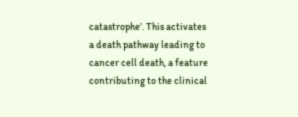catastrophe’. This activates a death pathway leading to cancer cell death, a feature contributing to the clinical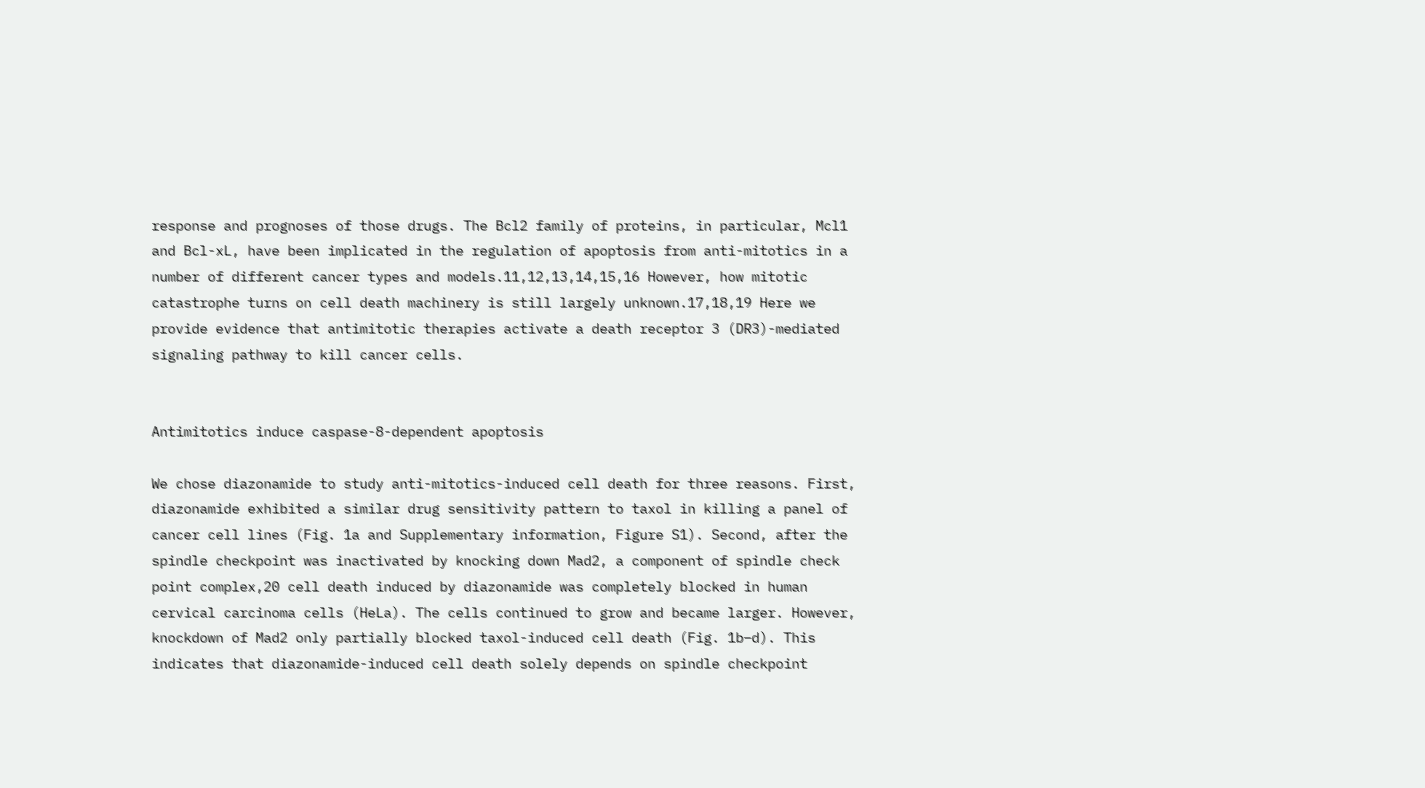response and prognoses of those drugs. The Bcl2 family of proteins, in particular, Mcl1 and Bcl-xL, have been implicated in the regulation of apoptosis from anti-mitotics in a number of different cancer types and models.11,12,13,14,15,16 However, how mitotic catastrophe turns on cell death machinery is still largely unknown.17,18,19 Here we provide evidence that antimitotic therapies activate a death receptor 3 (DR3)-mediated signaling pathway to kill cancer cells.


Antimitotics induce caspase-8-dependent apoptosis

We chose diazonamide to study anti-mitotics-induced cell death for three reasons. First, diazonamide exhibited a similar drug sensitivity pattern to taxol in killing a panel of cancer cell lines (Fig. 1a and Supplementary information, Figure S1). Second, after the spindle checkpoint was inactivated by knocking down Mad2, a component of spindle check point complex,20 cell death induced by diazonamide was completely blocked in human cervical carcinoma cells (HeLa). The cells continued to grow and became larger. However, knockdown of Mad2 only partially blocked taxol-induced cell death (Fig. 1b–d). This indicates that diazonamide-induced cell death solely depends on spindle checkpoint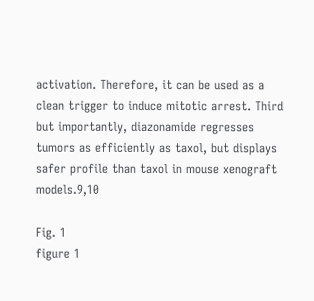activation. Therefore, it can be used as a clean trigger to induce mitotic arrest. Third but importantly, diazonamide regresses tumors as efficiently as taxol, but displays safer profile than taxol in mouse xenograft models.9,10

Fig. 1
figure 1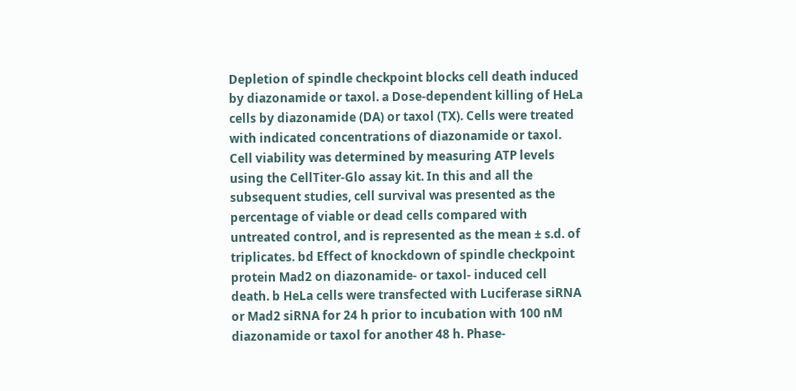Depletion of spindle checkpoint blocks cell death induced by diazonamide or taxol. a Dose-dependent killing of HeLa cells by diazonamide (DA) or taxol (TX). Cells were treated with indicated concentrations of diazonamide or taxol. Cell viability was determined by measuring ATP levels using the CellTiter-Glo assay kit. In this and all the subsequent studies, cell survival was presented as the percentage of viable or dead cells compared with untreated control, and is represented as the mean ± s.d. of triplicates. bd Effect of knockdown of spindle checkpoint protein Mad2 on diazonamide- or taxol- induced cell death. b HeLa cells were transfected with Luciferase siRNA or Mad2 siRNA for 24 h prior to incubation with 100 nM diazonamide or taxol for another 48 h. Phase-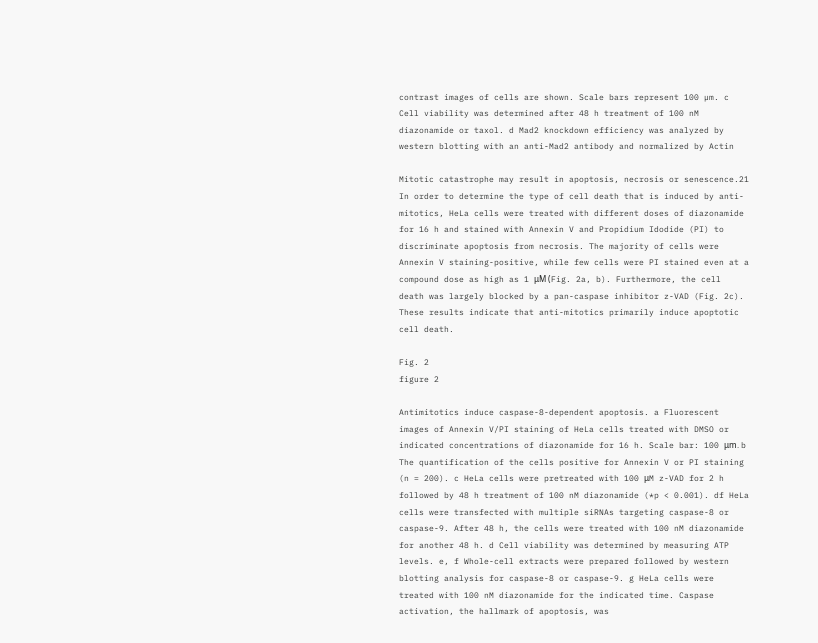contrast images of cells are shown. Scale bars represent 100 µm. c Cell viability was determined after 48 h treatment of 100 nM diazonamide or taxol. d Mad2 knockdown efficiency was analyzed by western blotting with an anti-Mad2 antibody and normalized by Actin

Mitotic catastrophe may result in apoptosis, necrosis or senescence.21 In order to determine the type of cell death that is induced by anti-mitotics, HeLa cells were treated with different doses of diazonamide for 16 h and stained with Annexin V and Propidium Idodide (PI) to discriminate apoptosis from necrosis. The majority of cells were Annexin V staining-positive, while few cells were PI stained even at a compound dose as high as 1 μM (Fig. 2a, b). Furthermore, the cell death was largely blocked by a pan-caspase inhibitor z-VAD (Fig. 2c). These results indicate that anti-mitotics primarily induce apoptotic cell death.

Fig. 2
figure 2

Antimitotics induce caspase-8-dependent apoptosis. a Fluorescent images of Annexin V/PI staining of HeLa cells treated with DMSO or indicated concentrations of diazonamide for 16 h. Scale bar: 100 μm. b The quantification of the cells positive for Annexin V or PI staining (n = 200). c HeLa cells were pretreated with 100 μM z-VAD for 2 h followed by 48 h treatment of 100 nM diazonamide (*p < 0.001). df HeLa cells were transfected with multiple siRNAs targeting caspase-8 or caspase-9. After 48 h, the cells were treated with 100 nM diazonamide for another 48 h. d Cell viability was determined by measuring ATP levels. e, f Whole-cell extracts were prepared followed by western blotting analysis for caspase-8 or caspase-9. g HeLa cells were treated with 100 nM diazonamide for the indicated time. Caspase activation, the hallmark of apoptosis, was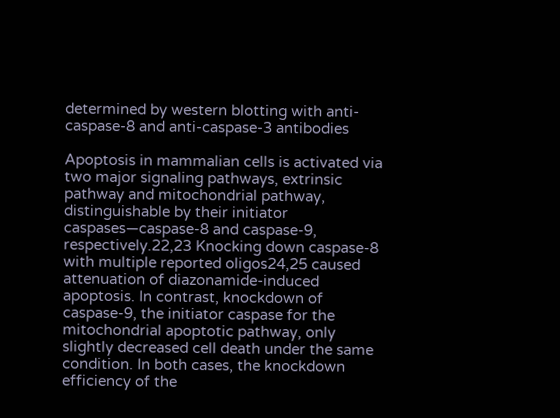determined by western blotting with anti-caspase-8 and anti-caspase-3 antibodies

Apoptosis in mammalian cells is activated via two major signaling pathways, extrinsic pathway and mitochondrial pathway, distinguishable by their initiator caspases—caspase-8 and caspase-9, respectively.22,23 Knocking down caspase-8 with multiple reported oligos24,25 caused attenuation of diazonamide-induced apoptosis. In contrast, knockdown of caspase-9, the initiator caspase for the mitochondrial apoptotic pathway, only slightly decreased cell death under the same condition. In both cases, the knockdown efficiency of the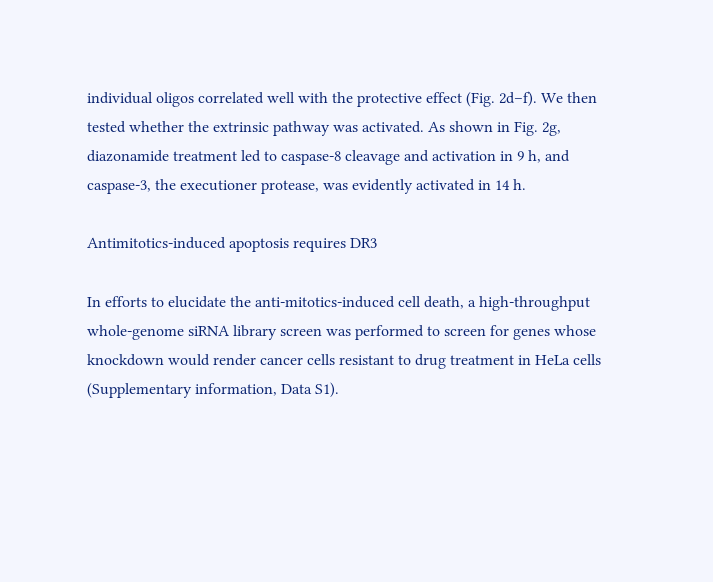individual oligos correlated well with the protective effect (Fig. 2d–f). We then tested whether the extrinsic pathway was activated. As shown in Fig. 2g, diazonamide treatment led to caspase-8 cleavage and activation in 9 h, and caspase-3, the executioner protease, was evidently activated in 14 h.

Antimitotics-induced apoptosis requires DR3

In efforts to elucidate the anti-mitotics-induced cell death, a high-throughput whole-genome siRNA library screen was performed to screen for genes whose knockdown would render cancer cells resistant to drug treatment in HeLa cells (Supplementary information, Data S1).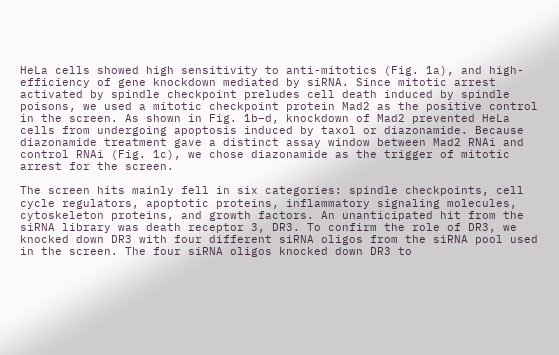HeLa cells showed high sensitivity to anti-mitotics (Fig. 1a), and high-efficiency of gene knockdown mediated by siRNA. Since mitotic arrest activated by spindle checkpoint preludes cell death induced by spindle poisons, we used a mitotic checkpoint protein Mad2 as the positive control in the screen. As shown in Fig. 1b–d, knockdown of Mad2 prevented HeLa cells from undergoing apoptosis induced by taxol or diazonamide. Because diazonamide treatment gave a distinct assay window between Mad2 RNAi and control RNAi (Fig. 1c), we chose diazonamide as the trigger of mitotic arrest for the screen.

The screen hits mainly fell in six categories: spindle checkpoints, cell cycle regulators, apoptotic proteins, inflammatory signaling molecules, cytoskeleton proteins, and growth factors. An unanticipated hit from the siRNA library was death receptor 3, DR3. To confirm the role of DR3, we knocked down DR3 with four different siRNA oligos from the siRNA pool used in the screen. The four siRNA oligos knocked down DR3 to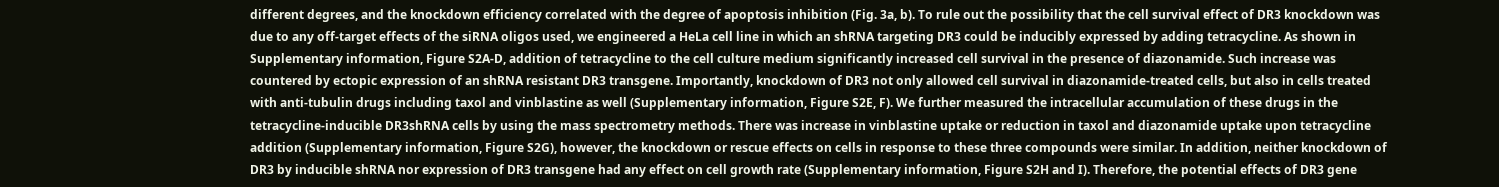different degrees, and the knockdown efficiency correlated with the degree of apoptosis inhibition (Fig. 3a, b). To rule out the possibility that the cell survival effect of DR3 knockdown was due to any off-target effects of the siRNA oligos used, we engineered a HeLa cell line in which an shRNA targeting DR3 could be inducibly expressed by adding tetracycline. As shown in Supplementary information, Figure S2A-D, addition of tetracycline to the cell culture medium significantly increased cell survival in the presence of diazonamide. Such increase was countered by ectopic expression of an shRNA resistant DR3 transgene. Importantly, knockdown of DR3 not only allowed cell survival in diazonamide-treated cells, but also in cells treated with anti-tubulin drugs including taxol and vinblastine as well (Supplementary information, Figure S2E, F). We further measured the intracellular accumulation of these drugs in the tetracycline-inducible DR3shRNA cells by using the mass spectrometry methods. There was increase in vinblastine uptake or reduction in taxol and diazonamide uptake upon tetracycline addition (Supplementary information, Figure S2G), however, the knockdown or rescue effects on cells in response to these three compounds were similar. In addition, neither knockdown of DR3 by inducible shRNA nor expression of DR3 transgene had any effect on cell growth rate (Supplementary information, Figure S2H and I). Therefore, the potential effects of DR3 gene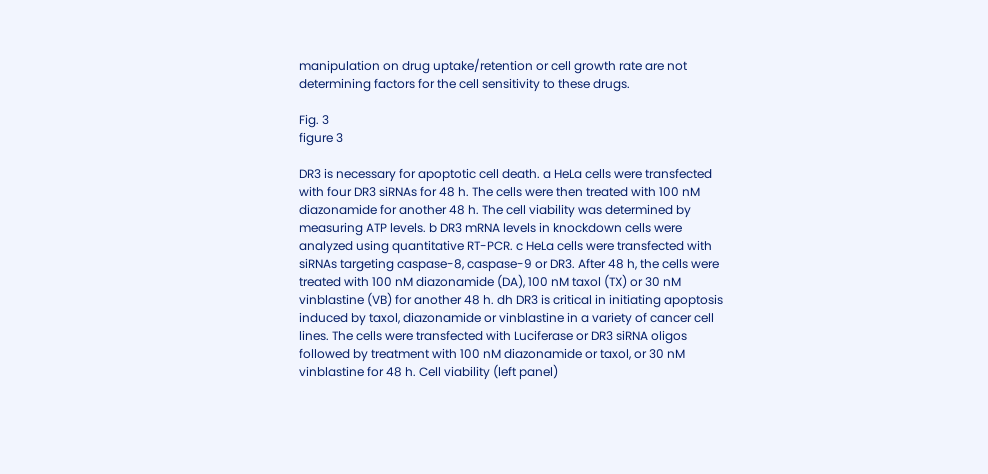manipulation on drug uptake/retention or cell growth rate are not determining factors for the cell sensitivity to these drugs.

Fig. 3
figure 3

DR3 is necessary for apoptotic cell death. a HeLa cells were transfected with four DR3 siRNAs for 48 h. The cells were then treated with 100 nM diazonamide for another 48 h. The cell viability was determined by measuring ATP levels. b DR3 mRNA levels in knockdown cells were analyzed using quantitative RT-PCR. c HeLa cells were transfected with siRNAs targeting caspase-8, caspase-9 or DR3. After 48 h, the cells were treated with 100 nM diazonamide (DA), 100 nM taxol (TX) or 30 nM vinblastine (VB) for another 48 h. dh DR3 is critical in initiating apoptosis induced by taxol, diazonamide or vinblastine in a variety of cancer cell lines. The cells were transfected with Luciferase or DR3 siRNA oligos followed by treatment with 100 nM diazonamide or taxol, or 30 nM vinblastine for 48 h. Cell viability (left panel)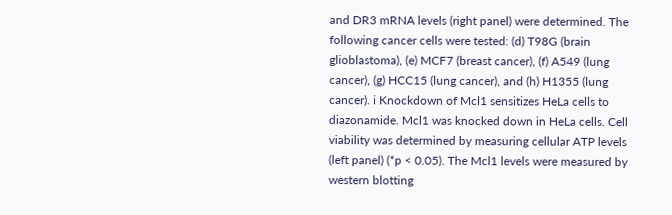and DR3 mRNA levels (right panel) were determined. The following cancer cells were tested: (d) T98G (brain glioblastoma), (e) MCF7 (breast cancer), (f) A549 (lung cancer), (g) HCC15 (lung cancer), and (h) H1355 (lung cancer). i Knockdown of Mcl1 sensitizes HeLa cells to diazonamide. Mcl1 was knocked down in HeLa cells. Cell viability was determined by measuring cellular ATP levels (left panel) (*p < 0.05). The Mcl1 levels were measured by western blotting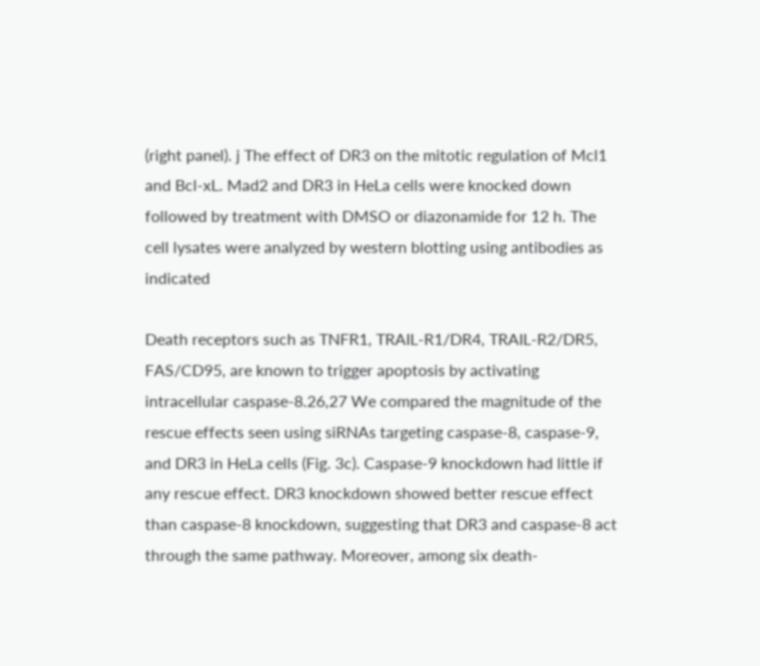(right panel). j The effect of DR3 on the mitotic regulation of Mcl1 and Bcl-xL. Mad2 and DR3 in HeLa cells were knocked down followed by treatment with DMSO or diazonamide for 12 h. The cell lysates were analyzed by western blotting using antibodies as indicated

Death receptors such as TNFR1, TRAIL-R1/DR4, TRAIL-R2/DR5, FAS/CD95, are known to trigger apoptosis by activating intracellular caspase-8.26,27 We compared the magnitude of the rescue effects seen using siRNAs targeting caspase-8, caspase-9, and DR3 in HeLa cells (Fig. 3c). Caspase-9 knockdown had little if any rescue effect. DR3 knockdown showed better rescue effect than caspase-8 knockdown, suggesting that DR3 and caspase-8 act through the same pathway. Moreover, among six death-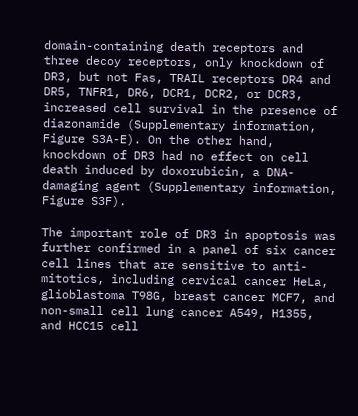domain-containing death receptors and three decoy receptors, only knockdown of DR3, but not Fas, TRAIL receptors DR4 and DR5, TNFR1, DR6, DCR1, DCR2, or DCR3, increased cell survival in the presence of diazonamide (Supplementary information, Figure S3A-E). On the other hand, knockdown of DR3 had no effect on cell death induced by doxorubicin, a DNA-damaging agent (Supplementary information, Figure S3F).

The important role of DR3 in apoptosis was further confirmed in a panel of six cancer cell lines that are sensitive to anti-mitotics, including cervical cancer HeLa, glioblastoma T98G, breast cancer MCF7, and non-small cell lung cancer A549, H1355, and HCC15 cell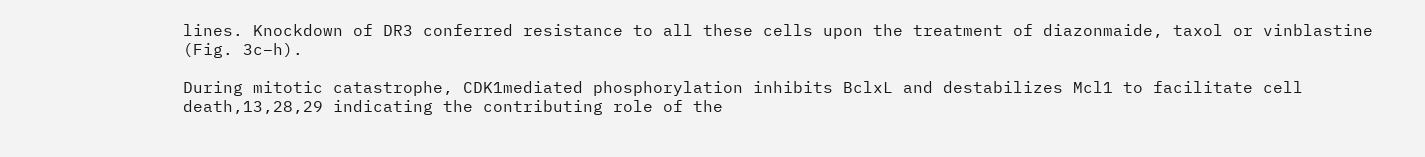lines. Knockdown of DR3 conferred resistance to all these cells upon the treatment of diazonmaide, taxol or vinblastine (Fig. 3c–h).

During mitotic catastrophe, CDK1mediated phosphorylation inhibits BclxL and destabilizes Mcl1 to facilitate cell death,13,28,29 indicating the contributing role of the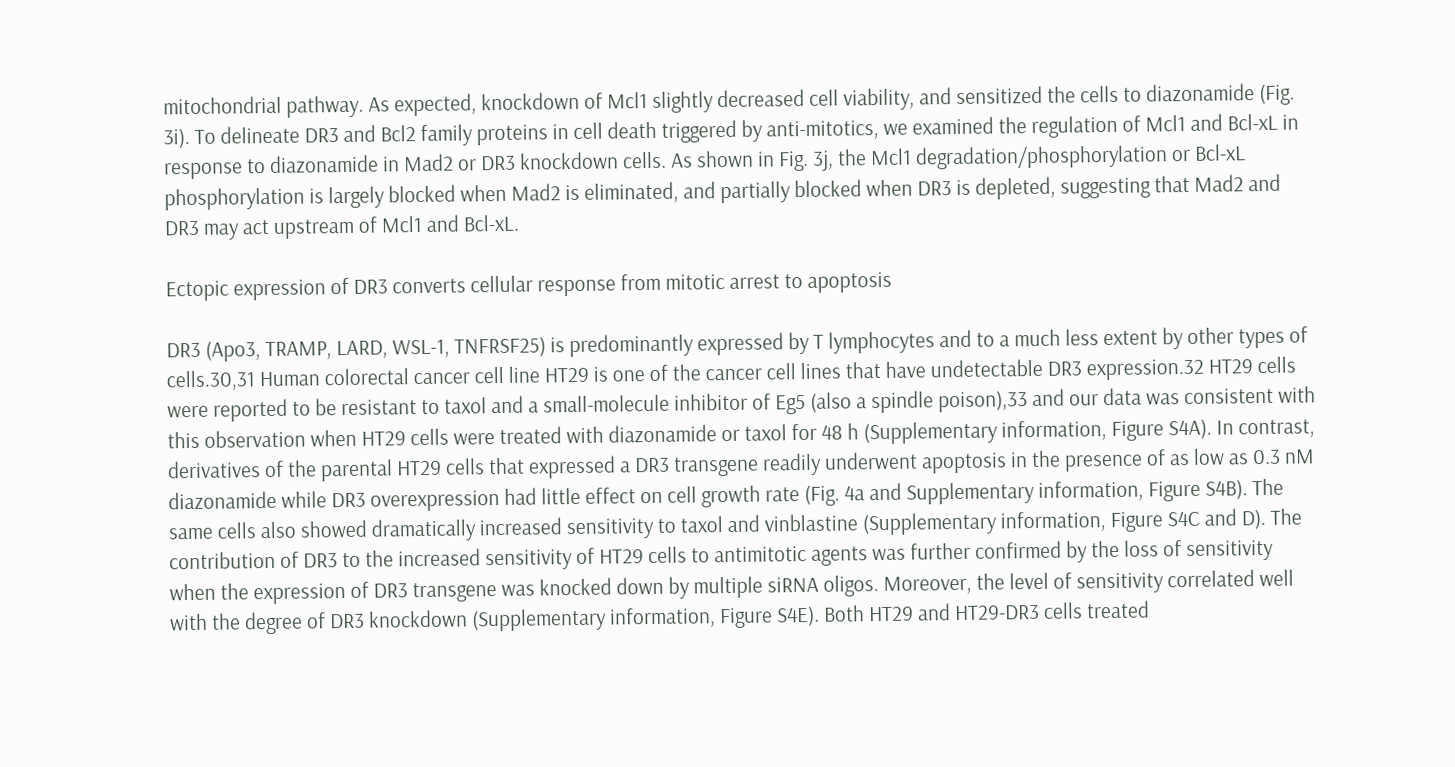mitochondrial pathway. As expected, knockdown of Mcl1 slightly decreased cell viability, and sensitized the cells to diazonamide (Fig. 3i). To delineate DR3 and Bcl2 family proteins in cell death triggered by anti-mitotics, we examined the regulation of Mcl1 and Bcl-xL in response to diazonamide in Mad2 or DR3 knockdown cells. As shown in Fig. 3j, the Mcl1 degradation/phosphorylation or Bcl-xL phosphorylation is largely blocked when Mad2 is eliminated, and partially blocked when DR3 is depleted, suggesting that Mad2 and DR3 may act upstream of Mcl1 and Bcl-xL.

Ectopic expression of DR3 converts cellular response from mitotic arrest to apoptosis

DR3 (Apo3, TRAMP, LARD, WSL-1, TNFRSF25) is predominantly expressed by T lymphocytes and to a much less extent by other types of cells.30,31 Human colorectal cancer cell line HT29 is one of the cancer cell lines that have undetectable DR3 expression.32 HT29 cells were reported to be resistant to taxol and a small-molecule inhibitor of Eg5 (also a spindle poison),33 and our data was consistent with this observation when HT29 cells were treated with diazonamide or taxol for 48 h (Supplementary information, Figure S4A). In contrast, derivatives of the parental HT29 cells that expressed a DR3 transgene readily underwent apoptosis in the presence of as low as 0.3 nM diazonamide while DR3 overexpression had little effect on cell growth rate (Fig. 4a and Supplementary information, Figure S4B). The same cells also showed dramatically increased sensitivity to taxol and vinblastine (Supplementary information, Figure S4C and D). The contribution of DR3 to the increased sensitivity of HT29 cells to antimitotic agents was further confirmed by the loss of sensitivity when the expression of DR3 transgene was knocked down by multiple siRNA oligos. Moreover, the level of sensitivity correlated well with the degree of DR3 knockdown (Supplementary information, Figure S4E). Both HT29 and HT29-DR3 cells treated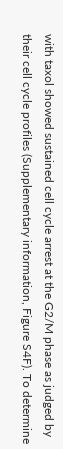with taxol showed sustained cell cycle arrest at the G2/M phase as judged by their cell cycle profiles (Supplementary information, Figure S4F). To determine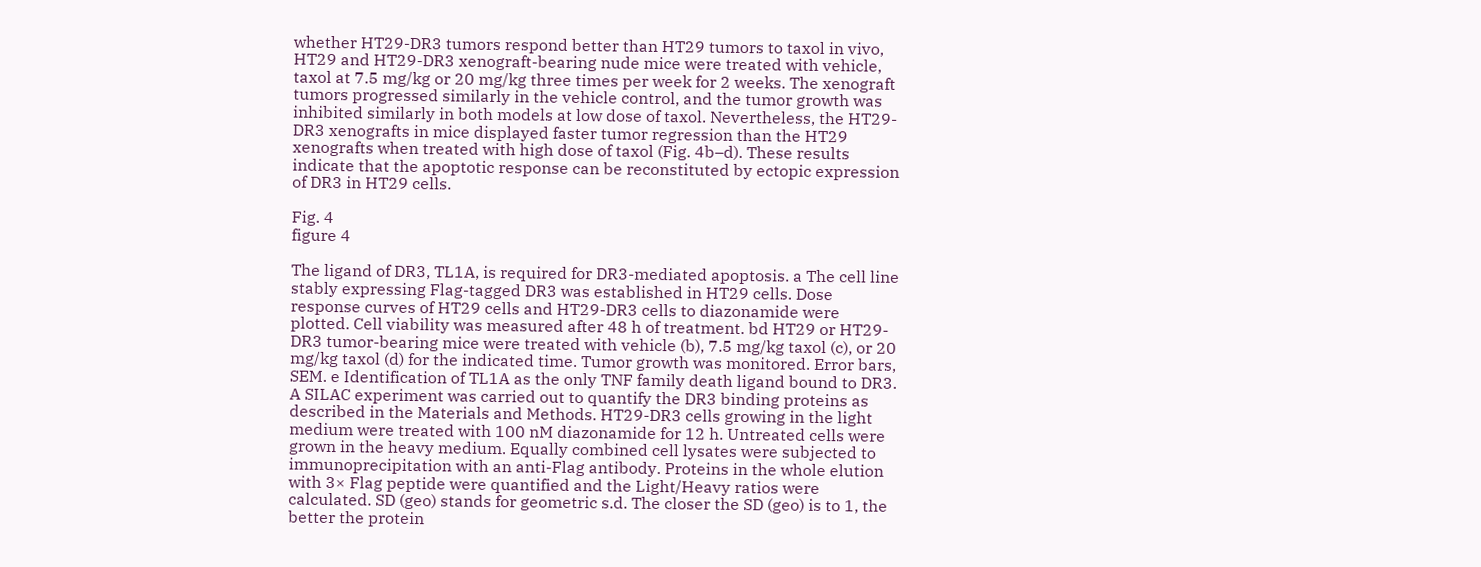whether HT29-DR3 tumors respond better than HT29 tumors to taxol in vivo, HT29 and HT29-DR3 xenograft-bearing nude mice were treated with vehicle, taxol at 7.5 mg/kg or 20 mg/kg three times per week for 2 weeks. The xenograft tumors progressed similarly in the vehicle control, and the tumor growth was inhibited similarly in both models at low dose of taxol. Nevertheless, the HT29-DR3 xenografts in mice displayed faster tumor regression than the HT29 xenografts when treated with high dose of taxol (Fig. 4b–d). These results indicate that the apoptotic response can be reconstituted by ectopic expression of DR3 in HT29 cells.

Fig. 4
figure 4

The ligand of DR3, TL1A, is required for DR3-mediated apoptosis. a The cell line stably expressing Flag-tagged DR3 was established in HT29 cells. Dose response curves of HT29 cells and HT29-DR3 cells to diazonamide were plotted. Cell viability was measured after 48 h of treatment. bd HT29 or HT29-DR3 tumor-bearing mice were treated with vehicle (b), 7.5 mg/kg taxol (c), or 20 mg/kg taxol (d) for the indicated time. Tumor growth was monitored. Error bars, SEM. e Identification of TL1A as the only TNF family death ligand bound to DR3. A SILAC experiment was carried out to quantify the DR3 binding proteins as described in the Materials and Methods. HT29-DR3 cells growing in the light medium were treated with 100 nM diazonamide for 12 h. Untreated cells were grown in the heavy medium. Equally combined cell lysates were subjected to immunoprecipitation with an anti-Flag antibody. Proteins in the whole elution with 3× Flag peptide were quantified and the Light/Heavy ratios were calculated. SD (geo) stands for geometric s.d. The closer the SD (geo) is to 1, the better the protein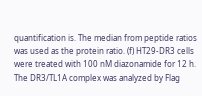quantification is. The median from peptide ratios was used as the protein ratio. (f) HT29-DR3 cells were treated with 100 nM diazonamide for 12 h. The DR3/TL1A complex was analyzed by Flag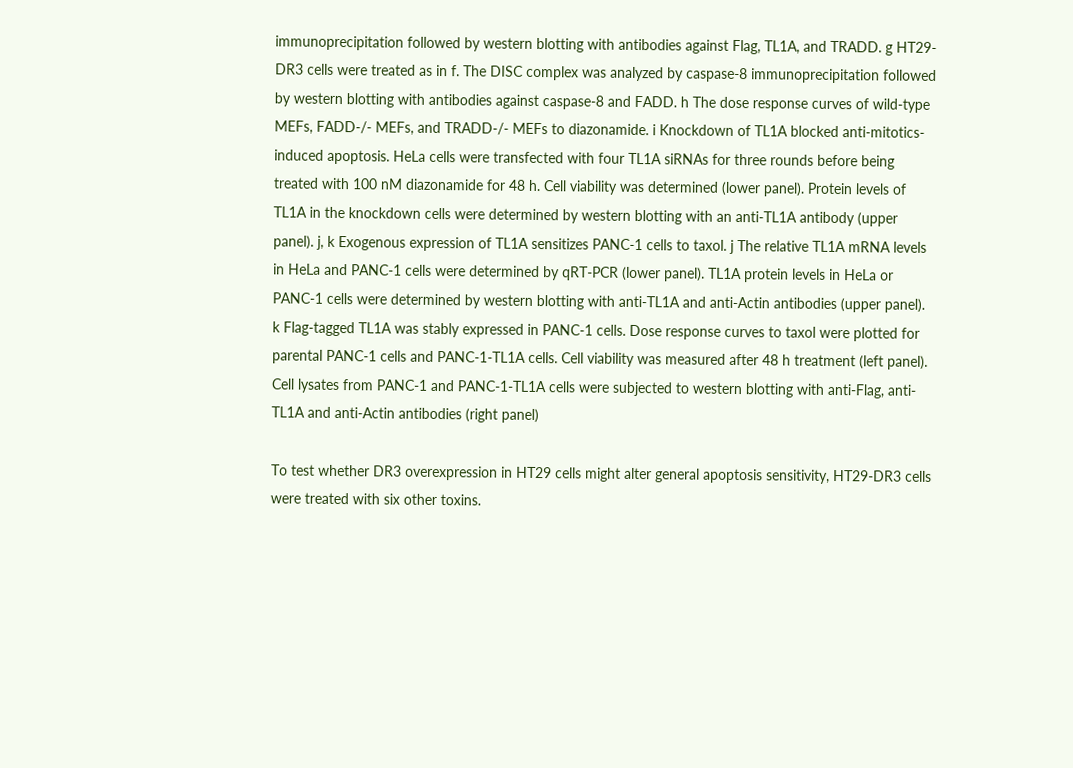immunoprecipitation followed by western blotting with antibodies against Flag, TL1A, and TRADD. g HT29-DR3 cells were treated as in f. The DISC complex was analyzed by caspase-8 immunoprecipitation followed by western blotting with antibodies against caspase-8 and FADD. h The dose response curves of wild-type MEFs, FADD-/- MEFs, and TRADD-/- MEFs to diazonamide. i Knockdown of TL1A blocked anti-mitotics-induced apoptosis. HeLa cells were transfected with four TL1A siRNAs for three rounds before being treated with 100 nM diazonamide for 48 h. Cell viability was determined (lower panel). Protein levels of TL1A in the knockdown cells were determined by western blotting with an anti-TL1A antibody (upper panel). j, k Exogenous expression of TL1A sensitizes PANC-1 cells to taxol. j The relative TL1A mRNA levels in HeLa and PANC-1 cells were determined by qRT-PCR (lower panel). TL1A protein levels in HeLa or PANC-1 cells were determined by western blotting with anti-TL1A and anti-Actin antibodies (upper panel). k Flag-tagged TL1A was stably expressed in PANC-1 cells. Dose response curves to taxol were plotted for parental PANC-1 cells and PANC-1-TL1A cells. Cell viability was measured after 48 h treatment (left panel). Cell lysates from PANC-1 and PANC-1-TL1A cells were subjected to western blotting with anti-Flag, anti-TL1A and anti-Actin antibodies (right panel)

To test whether DR3 overexpression in HT29 cells might alter general apoptosis sensitivity, HT29-DR3 cells were treated with six other toxins.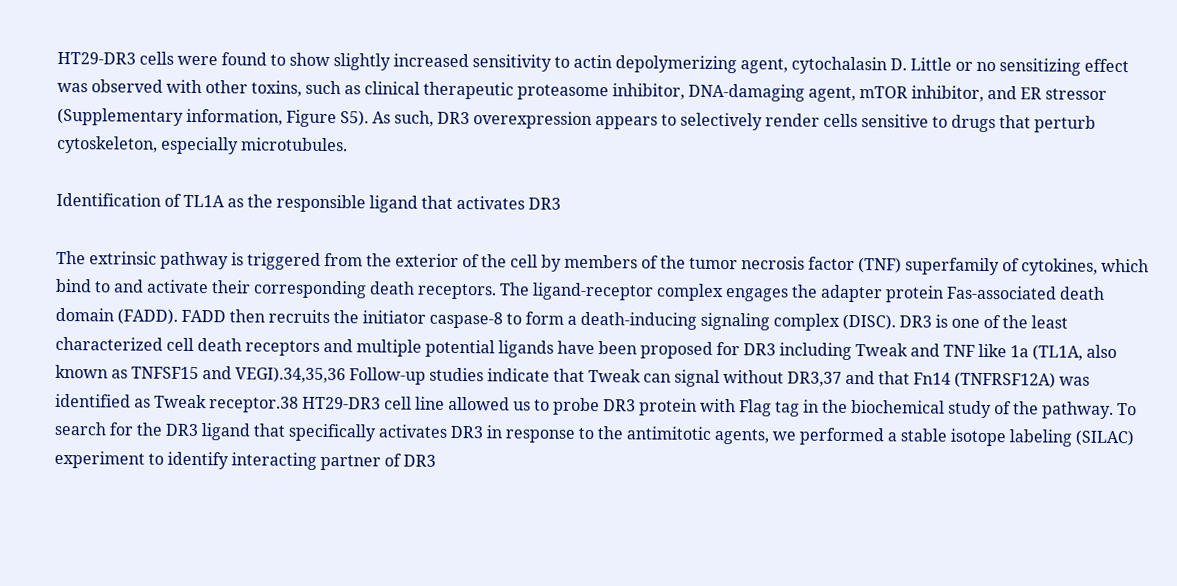HT29-DR3 cells were found to show slightly increased sensitivity to actin depolymerizing agent, cytochalasin D. Little or no sensitizing effect was observed with other toxins, such as clinical therapeutic proteasome inhibitor, DNA-damaging agent, mTOR inhibitor, and ER stressor (Supplementary information, Figure S5). As such, DR3 overexpression appears to selectively render cells sensitive to drugs that perturb cytoskeleton, especially microtubules.

Identification of TL1A as the responsible ligand that activates DR3

The extrinsic pathway is triggered from the exterior of the cell by members of the tumor necrosis factor (TNF) superfamily of cytokines, which bind to and activate their corresponding death receptors. The ligand-receptor complex engages the adapter protein Fas-associated death domain (FADD). FADD then recruits the initiator caspase-8 to form a death-inducing signaling complex (DISC). DR3 is one of the least characterized cell death receptors and multiple potential ligands have been proposed for DR3 including Tweak and TNF like 1a (TL1A, also known as TNFSF15 and VEGI).34,35,36 Follow-up studies indicate that Tweak can signal without DR3,37 and that Fn14 (TNFRSF12A) was identified as Tweak receptor.38 HT29-DR3 cell line allowed us to probe DR3 protein with Flag tag in the biochemical study of the pathway. To search for the DR3 ligand that specifically activates DR3 in response to the antimitotic agents, we performed a stable isotope labeling (SILAC) experiment to identify interacting partner of DR3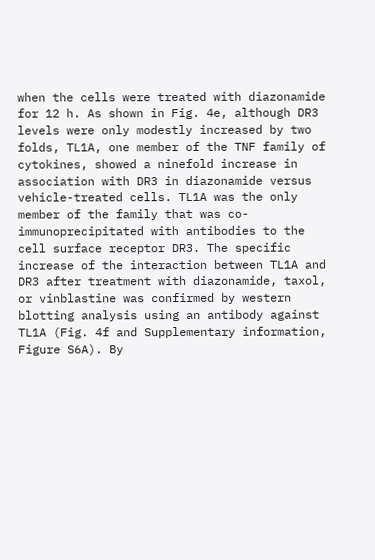when the cells were treated with diazonamide for 12 h. As shown in Fig. 4e, although DR3 levels were only modestly increased by two folds, TL1A, one member of the TNF family of cytokines, showed a ninefold increase in association with DR3 in diazonamide versus vehicle-treated cells. TL1A was the only member of the family that was co-immunoprecipitated with antibodies to the cell surface receptor DR3. The specific increase of the interaction between TL1A and DR3 after treatment with diazonamide, taxol, or vinblastine was confirmed by western blotting analysis using an antibody against TL1A (Fig. 4f and Supplementary information, Figure S6A). By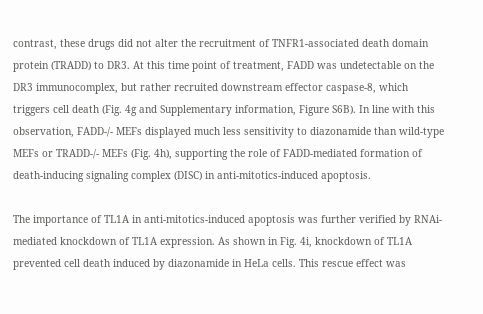contrast, these drugs did not alter the recruitment of TNFR1-associated death domain protein (TRADD) to DR3. At this time point of treatment, FADD was undetectable on the DR3 immunocomplex, but rather recruited downstream effector caspase-8, which triggers cell death (Fig. 4g and Supplementary information, Figure S6B). In line with this observation, FADD-/- MEFs displayed much less sensitivity to diazonamide than wild-type MEFs or TRADD-/- MEFs (Fig. 4h), supporting the role of FADD-mediated formation of death-inducing signaling complex (DISC) in anti-mitotics-induced apoptosis.

The importance of TL1A in anti-mitotics-induced apoptosis was further verified by RNAi-mediated knockdown of TL1A expression. As shown in Fig. 4i, knockdown of TL1A prevented cell death induced by diazonamide in HeLa cells. This rescue effect was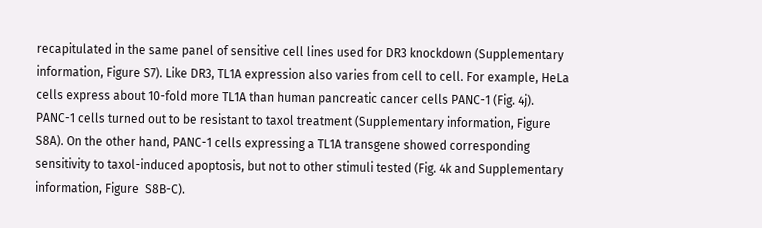recapitulated in the same panel of sensitive cell lines used for DR3 knockdown (Supplementary information, Figure S7). Like DR3, TL1A expression also varies from cell to cell. For example, HeLa cells express about 10-fold more TL1A than human pancreatic cancer cells PANC-1 (Fig. 4j). PANC-1 cells turned out to be resistant to taxol treatment (Supplementary information, Figure S8A). On the other hand, PANC-1 cells expressing a TL1A transgene showed corresponding sensitivity to taxol-induced apoptosis, but not to other stimuli tested (Fig. 4k and Supplementary information, Figure  S8B-C).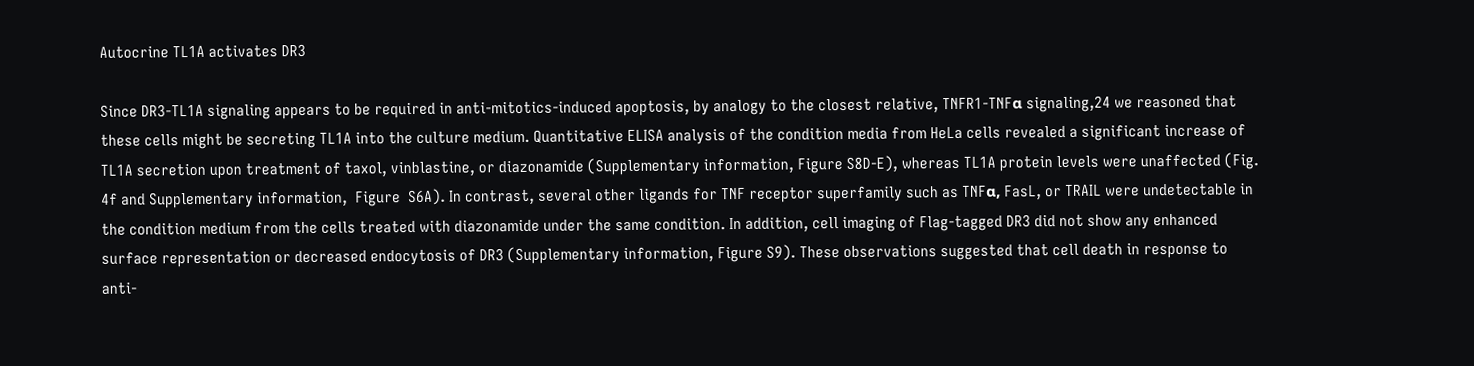Autocrine TL1A activates DR3

Since DR3-TL1A signaling appears to be required in anti-mitotics-induced apoptosis, by analogy to the closest relative, TNFR1-TNFα signaling,24 we reasoned that these cells might be secreting TL1A into the culture medium. Quantitative ELISA analysis of the condition media from HeLa cells revealed a significant increase of TL1A secretion upon treatment of taxol, vinblastine, or diazonamide (Supplementary information, Figure S8D-E), whereas TL1A protein levels were unaffected (Fig. 4f and Supplementary information,  Figure  S6A). In contrast, several other ligands for TNF receptor superfamily such as TNFα, FasL, or TRAIL were undetectable in the condition medium from the cells treated with diazonamide under the same condition. In addition, cell imaging of Flag-tagged DR3 did not show any enhanced surface representation or decreased endocytosis of DR3 (Supplementary information, Figure S9). These observations suggested that cell death in response to anti-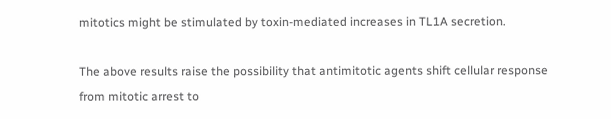mitotics might be stimulated by toxin-mediated increases in TL1A secretion.

The above results raise the possibility that antimitotic agents shift cellular response from mitotic arrest to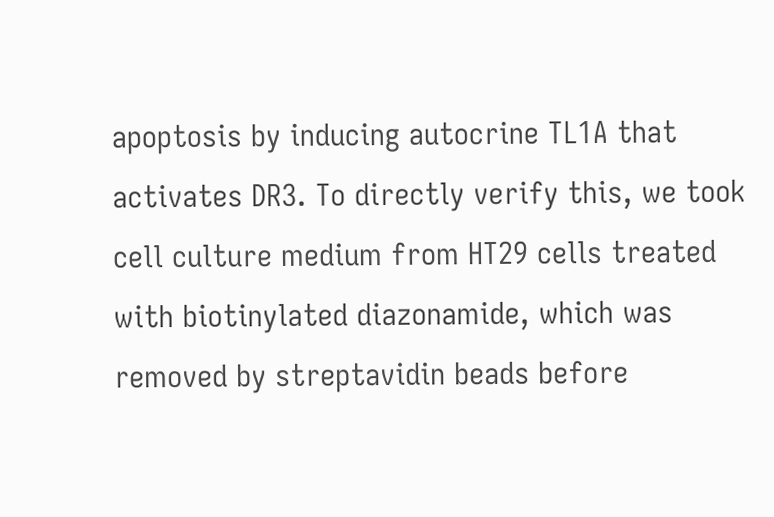apoptosis by inducing autocrine TL1A that activates DR3. To directly verify this, we took cell culture medium from HT29 cells treated with biotinylated diazonamide, which was removed by streptavidin beads before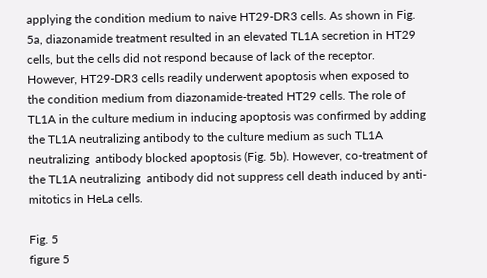applying the condition medium to naive HT29-DR3 cells. As shown in Fig. 5a, diazonamide treatment resulted in an elevated TL1A secretion in HT29 cells, but the cells did not respond because of lack of the receptor. However, HT29-DR3 cells readily underwent apoptosis when exposed to the condition medium from diazonamide-treated HT29 cells. The role of TL1A in the culture medium in inducing apoptosis was confirmed by adding the TL1A neutralizing antibody to the culture medium as such TL1A neutralizing  antibody blocked apoptosis (Fig. 5b). However, co-treatment of the TL1A neutralizing  antibody did not suppress cell death induced by anti-mitotics in HeLa cells.

Fig. 5
figure 5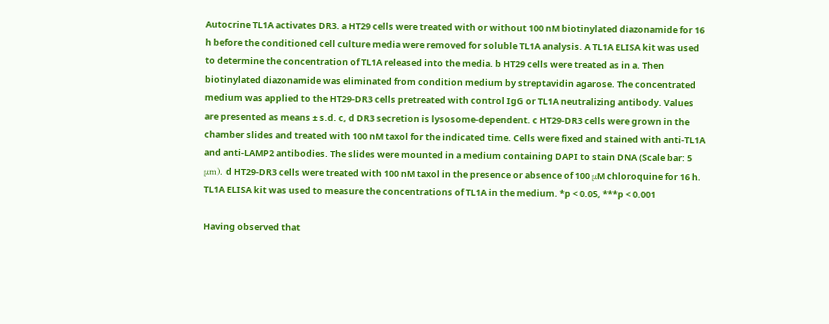Autocrine TL1A activates DR3. a HT29 cells were treated with or without 100 nM biotinylated diazonamide for 16 h before the conditioned cell culture media were removed for soluble TL1A analysis. A TL1A ELISA kit was used to determine the concentration of TL1A released into the media. b HT29 cells were treated as in a. Then biotinylated diazonamide was eliminated from condition medium by streptavidin agarose. The concentrated medium was applied to the HT29-DR3 cells pretreated with control IgG or TL1A neutralizing antibody. Values are presented as means ± s.d. c, d DR3 secretion is lysosome-dependent. c HT29-DR3 cells were grown in the chamber slides and treated with 100 nM taxol for the indicated time. Cells were fixed and stained with anti-TL1A and anti-LAMP2 antibodies. The slides were mounted in a medium containing DAPI to stain DNA (Scale bar: 5 μm). d HT29-DR3 cells were treated with 100 nM taxol in the presence or absence of 100 μM chloroquine for 16 h. TL1A ELISA kit was used to measure the concentrations of TL1A in the medium. *p < 0.05, ***p < 0.001

Having observed that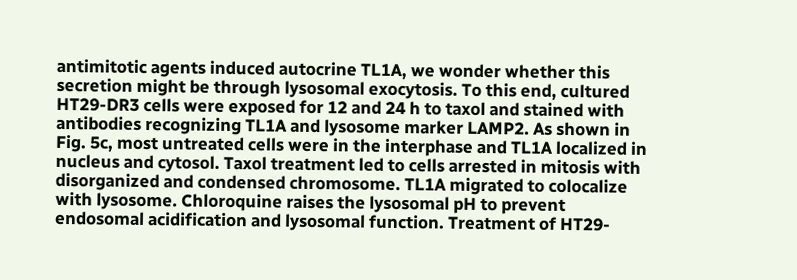antimitotic agents induced autocrine TL1A, we wonder whether this secretion might be through lysosomal exocytosis. To this end, cultured HT29-DR3 cells were exposed for 12 and 24 h to taxol and stained with antibodies recognizing TL1A and lysosome marker LAMP2. As shown in Fig. 5c, most untreated cells were in the interphase and TL1A localized in nucleus and cytosol. Taxol treatment led to cells arrested in mitosis with disorganized and condensed chromosome. TL1A migrated to colocalize with lysosome. Chloroquine raises the lysosomal pH to prevent endosomal acidification and lysosomal function. Treatment of HT29-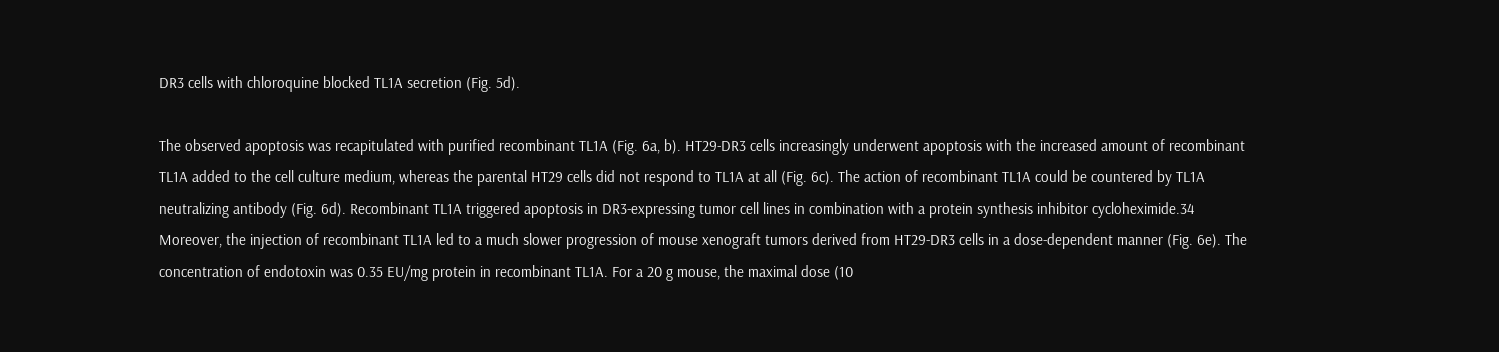DR3 cells with chloroquine blocked TL1A secretion (Fig. 5d).

The observed apoptosis was recapitulated with purified recombinant TL1A (Fig. 6a, b). HT29-DR3 cells increasingly underwent apoptosis with the increased amount of recombinant TL1A added to the cell culture medium, whereas the parental HT29 cells did not respond to TL1A at all (Fig. 6c). The action of recombinant TL1A could be countered by TL1A neutralizing antibody (Fig. 6d). Recombinant TL1A triggered apoptosis in DR3-expressing tumor cell lines in combination with a protein synthesis inhibitor cycloheximide.34 Moreover, the injection of recombinant TL1A led to a much slower progression of mouse xenograft tumors derived from HT29-DR3 cells in a dose-dependent manner (Fig. 6e). The concentration of endotoxin was 0.35 EU/mg protein in recombinant TL1A. For a 20 g mouse, the maximal dose (10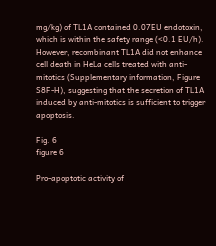mg/kg) of TL1A contained 0.07EU endotoxin, which is within the safety range (<0.1 EU/h). However, recombinant TL1A did not enhance cell death in HeLa cells treated with anti-mitotics (Supplementary information, Figure S8F-H), suggesting that the secretion of TL1A induced by anti-mitotics is sufficient to trigger apoptosis.

Fig. 6
figure 6

Pro-apoptotic activity of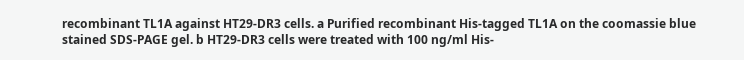recombinant TL1A against HT29-DR3 cells. a Purified recombinant His-tagged TL1A on the coomassie blue stained SDS-PAGE gel. b HT29-DR3 cells were treated with 100 ng/ml His-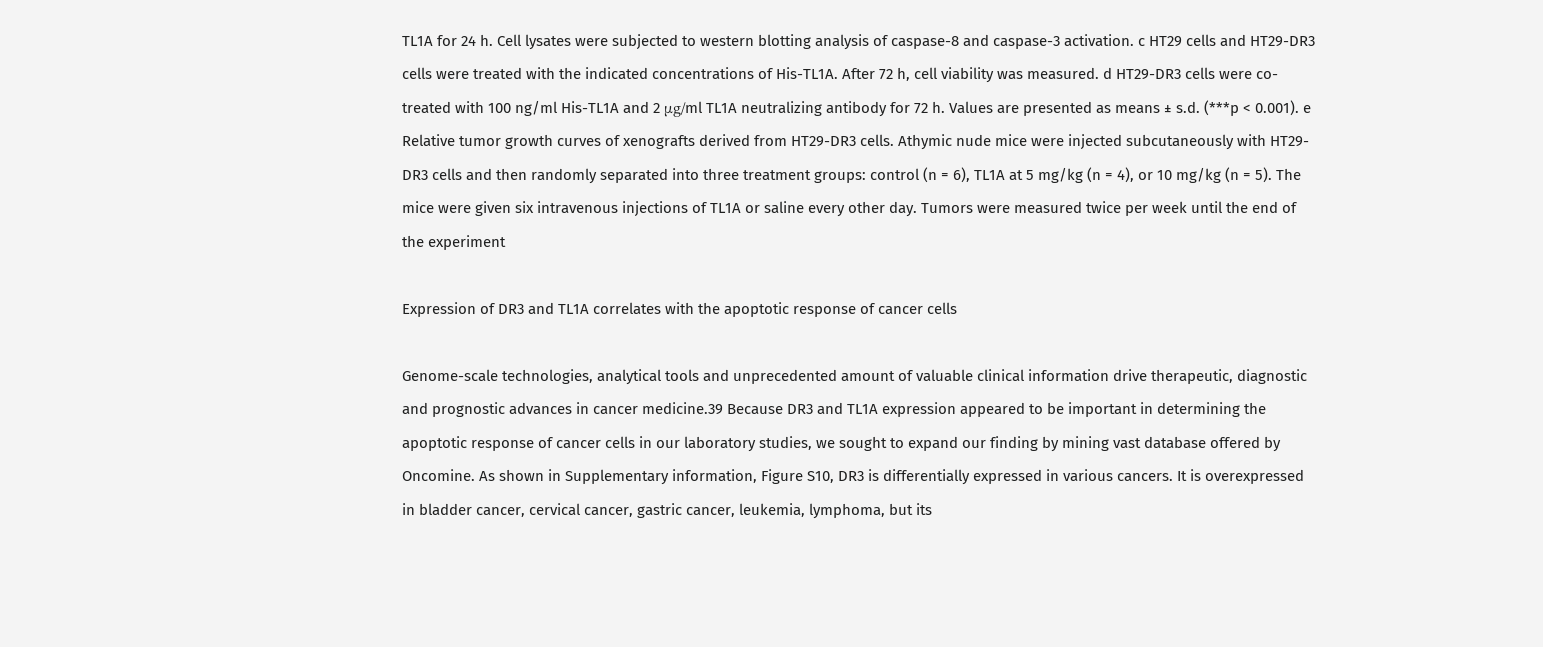TL1A for 24 h. Cell lysates were subjected to western blotting analysis of caspase-8 and caspase-3 activation. c HT29 cells and HT29-DR3 cells were treated with the indicated concentrations of His-TL1A. After 72 h, cell viability was measured. d HT29-DR3 cells were co-treated with 100 ng/ml His-TL1A and 2 μg/ml TL1A neutralizing antibody for 72 h. Values are presented as means ± s.d. (***p < 0.001). e Relative tumor growth curves of xenografts derived from HT29-DR3 cells. Athymic nude mice were injected subcutaneously with HT29-DR3 cells and then randomly separated into three treatment groups: control (n = 6), TL1A at 5 mg/kg (n = 4), or 10 mg/kg (n = 5). The mice were given six intravenous injections of TL1A or saline every other day. Tumors were measured twice per week until the end of the experiment

Expression of DR3 and TL1A correlates with the apoptotic response of cancer cells

Genome-scale technologies, analytical tools and unprecedented amount of valuable clinical information drive therapeutic, diagnostic and prognostic advances in cancer medicine.39 Because DR3 and TL1A expression appeared to be important in determining the apoptotic response of cancer cells in our laboratory studies, we sought to expand our finding by mining vast database offered by Oncomine. As shown in Supplementary information, Figure S10, DR3 is differentially expressed in various cancers. It is overexpressed in bladder cancer, cervical cancer, gastric cancer, leukemia, lymphoma, but its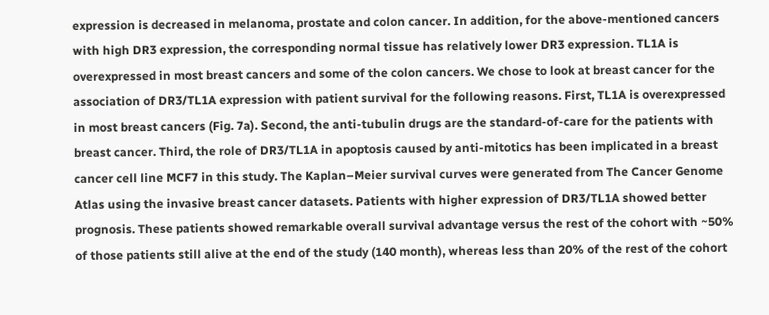expression is decreased in melanoma, prostate and colon cancer. In addition, for the above-mentioned cancers with high DR3 expression, the corresponding normal tissue has relatively lower DR3 expression. TL1A is overexpressed in most breast cancers and some of the colon cancers. We chose to look at breast cancer for the association of DR3/TL1A expression with patient survival for the following reasons. First, TL1A is overexpressed in most breast cancers (Fig. 7a). Second, the anti-tubulin drugs are the standard-of-care for the patients with breast cancer. Third, the role of DR3/TL1A in apoptosis caused by anti-mitotics has been implicated in a breast cancer cell line MCF7 in this study. The Kaplan–Meier survival curves were generated from The Cancer Genome Atlas using the invasive breast cancer datasets. Patients with higher expression of DR3/TL1A showed better prognosis. These patients showed remarkable overall survival advantage versus the rest of the cohort with ~50% of those patients still alive at the end of the study (140 month), whereas less than 20% of the rest of the cohort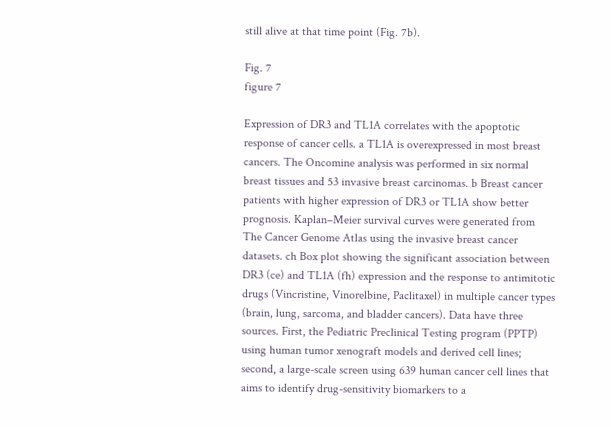still alive at that time point (Fig. 7b).

Fig. 7
figure 7

Expression of DR3 and TL1A correlates with the apoptotic response of cancer cells. a TL1A is overexpressed in most breast cancers. The Oncomine analysis was performed in six normal breast tissues and 53 invasive breast carcinomas. b Breast cancer patients with higher expression of DR3 or TL1A show better prognosis. Kaplan–Meier survival curves were generated from The Cancer Genome Atlas using the invasive breast cancer datasets. ch Box plot showing the significant association between DR3 (ce) and TL1A (fh) expression and the response to antimitotic drugs (Vincristine, Vinorelbine, Paclitaxel) in multiple cancer types (brain, lung, sarcoma, and bladder cancers). Data have three sources. First, the Pediatric Preclinical Testing program (PPTP) using human tumor xenograft models and derived cell lines; second, a large-scale screen using 639 human cancer cell lines that aims to identify drug-sensitivity biomarkers to a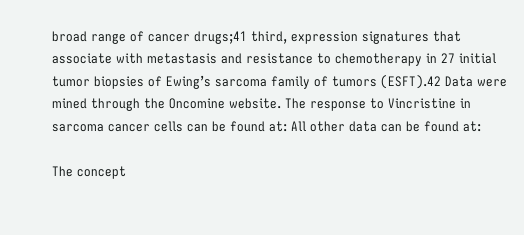broad range of cancer drugs;41 third, expression signatures that associate with metastasis and resistance to chemotherapy in 27 initial tumor biopsies of Ewing’s sarcoma family of tumors (ESFT).42 Data were mined through the Oncomine website. The response to Vincristine in sarcoma cancer cells can be found at: All other data can be found at:

The concept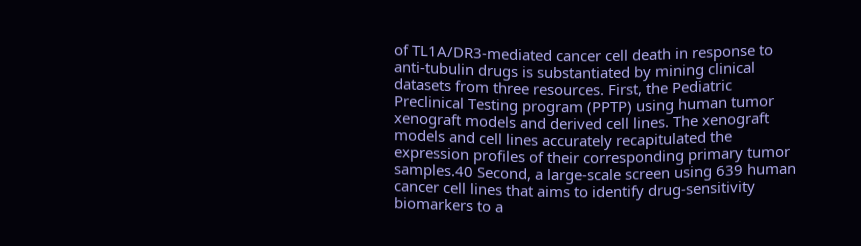of TL1A/DR3-mediated cancer cell death in response to anti-tubulin drugs is substantiated by mining clinical datasets from three resources. First, the Pediatric Preclinical Testing program (PPTP) using human tumor xenograft models and derived cell lines. The xenograft models and cell lines accurately recapitulated the expression profiles of their corresponding primary tumor samples.40 Second, a large-scale screen using 639 human cancer cell lines that aims to identify drug-sensitivity biomarkers to a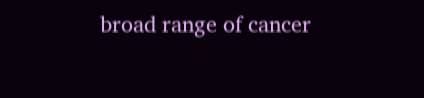broad range of cancer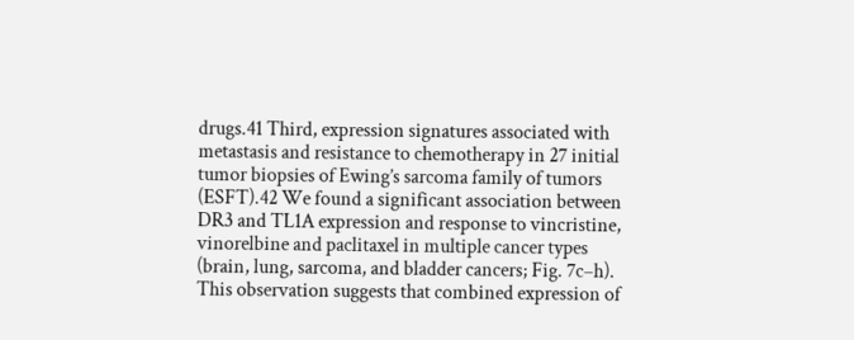drugs.41 Third, expression signatures associated with metastasis and resistance to chemotherapy in 27 initial tumor biopsies of Ewing’s sarcoma family of tumors (ESFT).42 We found a significant association between DR3 and TL1A expression and response to vincristine, vinorelbine and paclitaxel in multiple cancer types (brain, lung, sarcoma, and bladder cancers; Fig. 7c–h). This observation suggests that combined expression of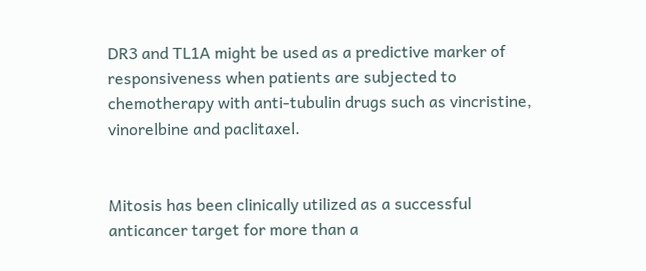DR3 and TL1A might be used as a predictive marker of responsiveness when patients are subjected to chemotherapy with anti-tubulin drugs such as vincristine, vinorelbine and paclitaxel.


Mitosis has been clinically utilized as a successful anticancer target for more than a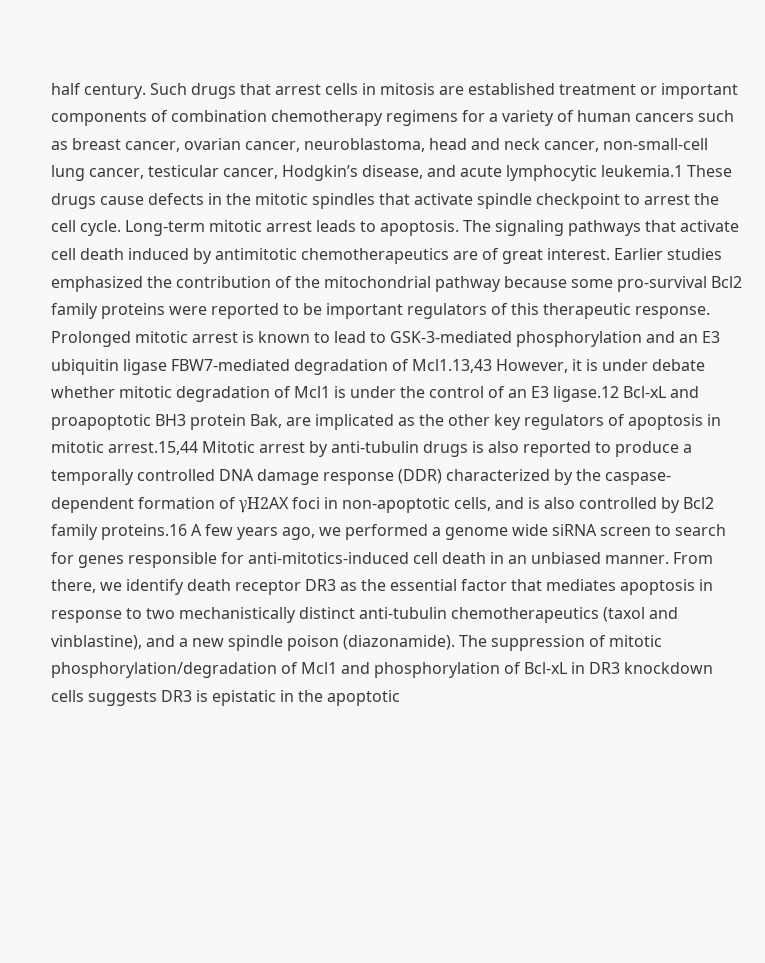half century. Such drugs that arrest cells in mitosis are established treatment or important components of combination chemotherapy regimens for a variety of human cancers such as breast cancer, ovarian cancer, neuroblastoma, head and neck cancer, non-small-cell lung cancer, testicular cancer, Hodgkin’s disease, and acute lymphocytic leukemia.1 These drugs cause defects in the mitotic spindles that activate spindle checkpoint to arrest the cell cycle. Long-term mitotic arrest leads to apoptosis. The signaling pathways that activate cell death induced by antimitotic chemotherapeutics are of great interest. Earlier studies emphasized the contribution of the mitochondrial pathway because some pro-survival Bcl2 family proteins were reported to be important regulators of this therapeutic response. Prolonged mitotic arrest is known to lead to GSK-3-mediated phosphorylation and an E3 ubiquitin ligase FBW7-mediated degradation of Mcl1.13,43 However, it is under debate whether mitotic degradation of Mcl1 is under the control of an E3 ligase.12 Bcl-xL and proapoptotic BH3 protein Bak, are implicated as the other key regulators of apoptosis in mitotic arrest.15,44 Mitotic arrest by anti-tubulin drugs is also reported to produce a temporally controlled DNA damage response (DDR) characterized by the caspase-dependent formation of γH2AX foci in non-apoptotic cells, and is also controlled by Bcl2 family proteins.16 A few years ago, we performed a genome wide siRNA screen to search for genes responsible for anti-mitotics-induced cell death in an unbiased manner. From there, we identify death receptor DR3 as the essential factor that mediates apoptosis in response to two mechanistically distinct anti-tubulin chemotherapeutics (taxol and vinblastine), and a new spindle poison (diazonamide). The suppression of mitotic phosphorylation/degradation of Mcl1 and phosphorylation of Bcl-xL in DR3 knockdown cells suggests DR3 is epistatic in the apoptotic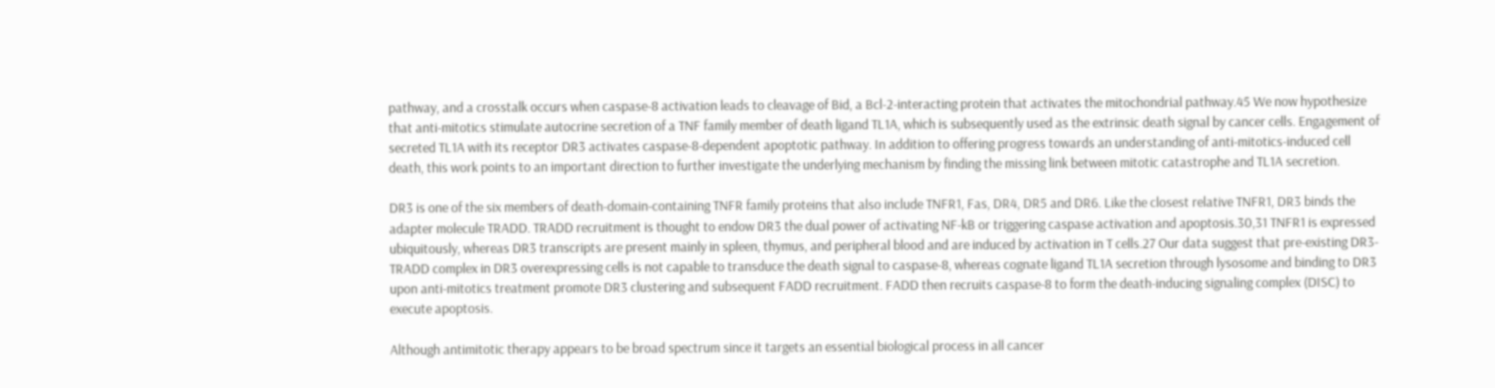pathway, and a crosstalk occurs when caspase-8 activation leads to cleavage of Bid, a Bcl-2-interacting protein that activates the mitochondrial pathway.45 We now hypothesize that anti-mitotics stimulate autocrine secretion of a TNF family member of death ligand TL1A, which is subsequently used as the extrinsic death signal by cancer cells. Engagement of secreted TL1A with its receptor DR3 activates caspase-8-dependent apoptotic pathway. In addition to offering progress towards an understanding of anti-mitotics-induced cell death, this work points to an important direction to further investigate the underlying mechanism by finding the missing link between mitotic catastrophe and TL1A secretion.

DR3 is one of the six members of death-domain-containing TNFR family proteins that also include TNFR1, Fas, DR4, DR5 and DR6. Like the closest relative TNFR1, DR3 binds the adapter molecule TRADD. TRADD recruitment is thought to endow DR3 the dual power of activating NF-kB or triggering caspase activation and apoptosis.30,31 TNFR1 is expressed ubiquitously, whereas DR3 transcripts are present mainly in spleen, thymus, and peripheral blood and are induced by activation in T cells.27 Our data suggest that pre-existing DR3-TRADD complex in DR3 overexpressing cells is not capable to transduce the death signal to caspase-8, whereas cognate ligand TL1A secretion through lysosome and binding to DR3 upon anti-mitotics treatment promote DR3 clustering and subsequent FADD recruitment. FADD then recruits caspase-8 to form the death-inducing signaling complex (DISC) to execute apoptosis.

Although antimitotic therapy appears to be broad spectrum since it targets an essential biological process in all cancer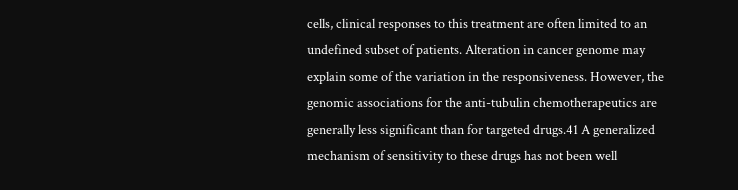cells, clinical responses to this treatment are often limited to an undefined subset of patients. Alteration in cancer genome may explain some of the variation in the responsiveness. However, the genomic associations for the anti-tubulin chemotherapeutics are generally less significant than for targeted drugs.41 A generalized mechanism of sensitivity to these drugs has not been well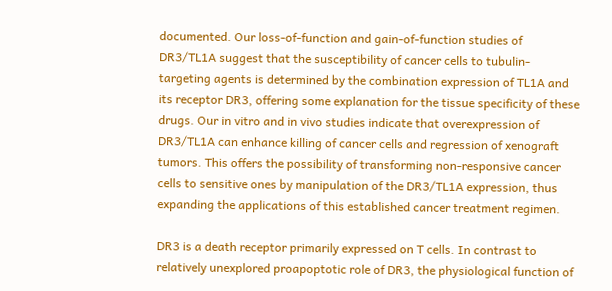documented. Our loss-of-function and gain-of-function studies of DR3/TL1A suggest that the susceptibility of cancer cells to tubulin-targeting agents is determined by the combination expression of TL1A and its receptor DR3, offering some explanation for the tissue specificity of these drugs. Our in vitro and in vivo studies indicate that overexpression of DR3/TL1A can enhance killing of cancer cells and regression of xenograft tumors. This offers the possibility of transforming non-responsive cancer cells to sensitive ones by manipulation of the DR3/TL1A expression, thus expanding the applications of this established cancer treatment regimen.

DR3 is a death receptor primarily expressed on T cells. In contrast to relatively unexplored proapoptotic role of DR3, the physiological function of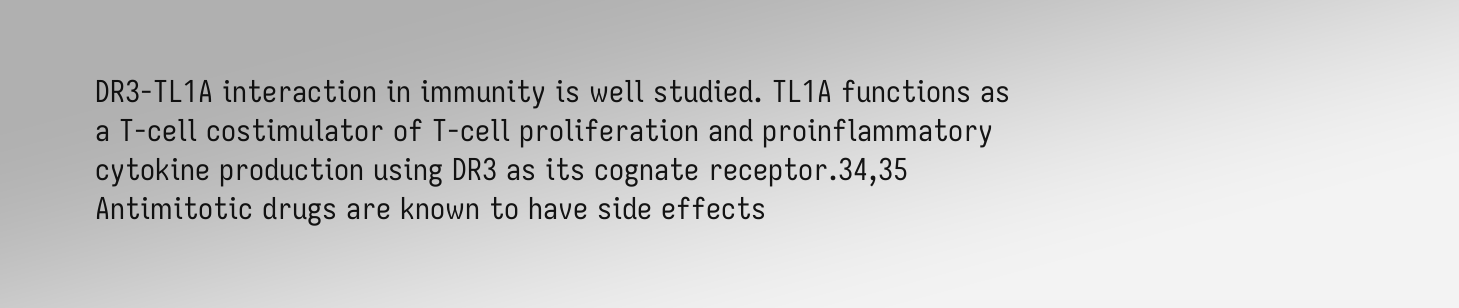DR3-TL1A interaction in immunity is well studied. TL1A functions as a T-cell costimulator of T-cell proliferation and proinflammatory cytokine production using DR3 as its cognate receptor.34,35 Antimitotic drugs are known to have side effects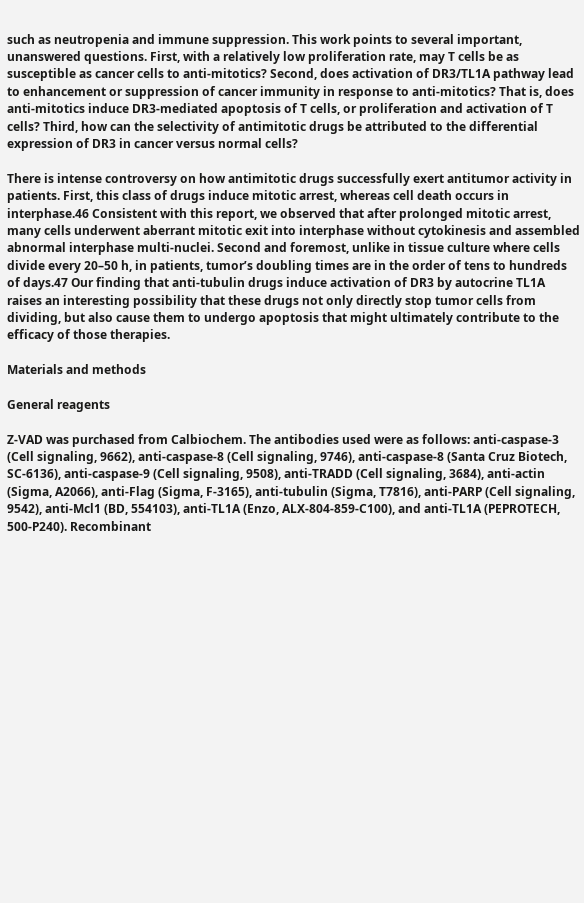such as neutropenia and immune suppression. This work points to several important, unanswered questions. First, with a relatively low proliferation rate, may T cells be as susceptible as cancer cells to anti-mitotics? Second, does activation of DR3/TL1A pathway lead to enhancement or suppression of cancer immunity in response to anti-mitotics? That is, does anti-mitotics induce DR3-mediated apoptosis of T cells, or proliferation and activation of T cells? Third, how can the selectivity of antimitotic drugs be attributed to the differential expression of DR3 in cancer versus normal cells?

There is intense controversy on how antimitotic drugs successfully exert antitumor activity in patients. First, this class of drugs induce mitotic arrest, whereas cell death occurs in interphase.46 Consistent with this report, we observed that after prolonged mitotic arrest, many cells underwent aberrant mitotic exit into interphase without cytokinesis and assembled abnormal interphase multi-nuclei. Second and foremost, unlike in tissue culture where cells divide every 20–50 h, in patients, tumor’s doubling times are in the order of tens to hundreds of days.47 Our finding that anti-tubulin drugs induce activation of DR3 by autocrine TL1A raises an interesting possibility that these drugs not only directly stop tumor cells from dividing, but also cause them to undergo apoptosis that might ultimately contribute to the efficacy of those therapies.

Materials and methods

General reagents

Z-VAD was purchased from Calbiochem. The antibodies used were as follows: anti-caspase-3 (Cell signaling, 9662), anti-caspase-8 (Cell signaling, 9746), anti-caspase-8 (Santa Cruz Biotech, SC-6136), anti-caspase-9 (Cell signaling, 9508), anti-TRADD (Cell signaling, 3684), anti-actin (Sigma, A2066), anti-Flag (Sigma, F-3165), anti-tubulin (Sigma, T7816), anti-PARP (Cell signaling, 9542), anti-Mcl1 (BD, 554103), anti-TL1A (Enzo, ALX-804-859-C100), and anti-TL1A (PEPROTECH, 500-P240). Recombinant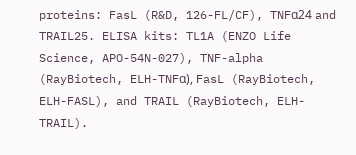proteins: FasL (R&D, 126-FL/CF), TNFα24 and TRAIL25. ELISA kits: TL1A (ENZO Life Science, APO-54N-027), TNF-alpha (RayBiotech, ELH-TNFα), FasL (RayBiotech, ELH-FASL), and TRAIL (RayBiotech, ELH-TRAIL).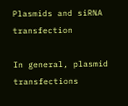Plasmids and siRNA transfection

In general, plasmid transfections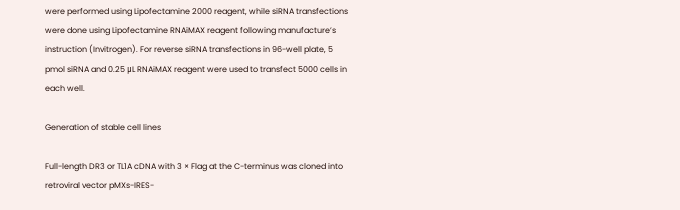were performed using Lipofectamine 2000 reagent, while siRNA transfections were done using Lipofectamine RNAiMAX reagent following manufacture’s instruction (Invitrogen). For reverse siRNA transfections in 96-well plate, 5 pmol siRNA and 0.25 μL RNAiMAX reagent were used to transfect 5000 cells in each well.

Generation of stable cell lines

Full-length DR3 or TL1A cDNA with 3 × Flag at the C-terminus was cloned into retroviral vector pMXs-IRES-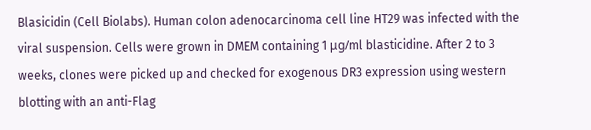Blasicidin (Cell Biolabs). Human colon adenocarcinoma cell line HT29 was infected with the viral suspension. Cells were grown in DMEM containing 1 μg/ml blasticidine. After 2 to 3 weeks, clones were picked up and checked for exogenous DR3 expression using western blotting with an anti-Flag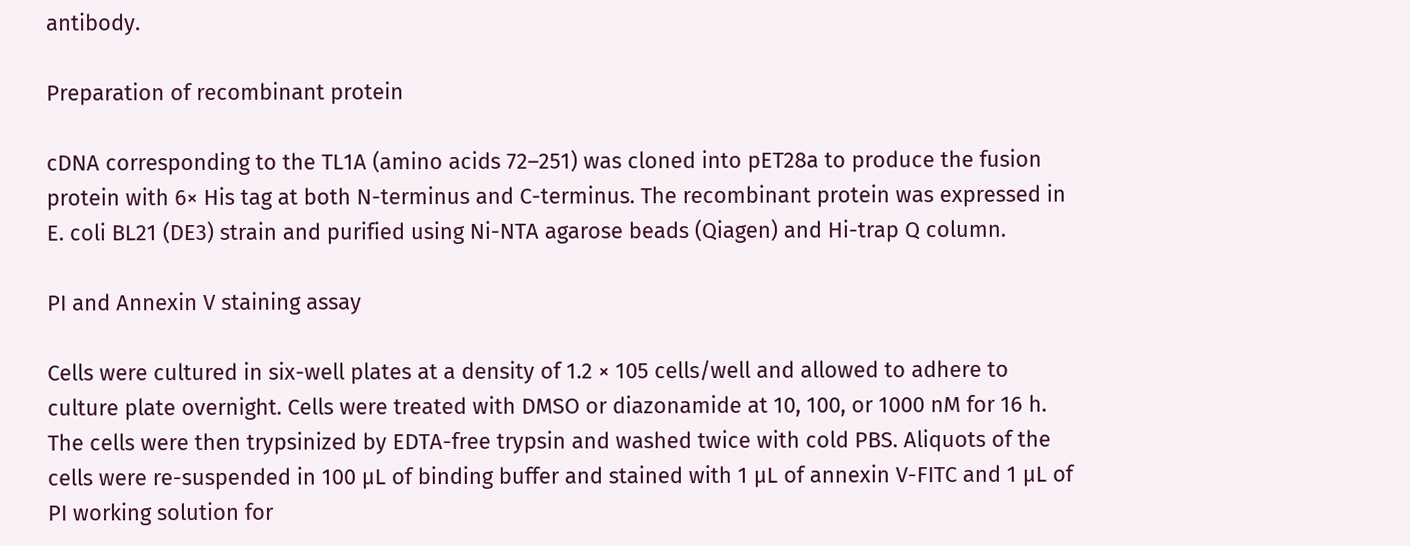antibody.

Preparation of recombinant protein

cDNA corresponding to the TL1A (amino acids 72–251) was cloned into pET28a to produce the fusion protein with 6× His tag at both N-terminus and C-terminus. The recombinant protein was expressed in E. coli BL21 (DE3) strain and purified using Ni-NTA agarose beads (Qiagen) and Hi-trap Q column.

PI and Annexin V staining assay

Cells were cultured in six-well plates at a density of 1.2 × 105 cells/well and allowed to adhere to culture plate overnight. Cells were treated with DMSO or diazonamide at 10, 100, or 1000 nM for 16 h. The cells were then trypsinized by EDTA-free trypsin and washed twice with cold PBS. Aliquots of the cells were re-suspended in 100 μL of binding buffer and stained with 1 μL of annexin V-FITC and 1 μL of PI working solution for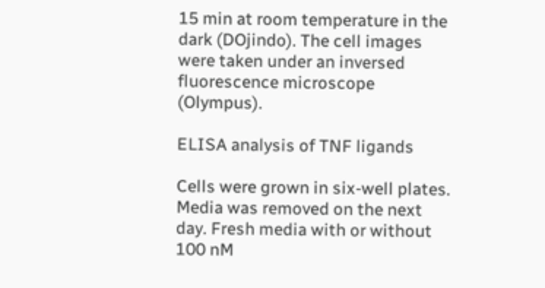15 min at room temperature in the dark (DOjindo). The cell images were taken under an inversed fluorescence microscope (Olympus).

ELISA analysis of TNF ligands

Cells were grown in six-well plates. Media was removed on the next day. Fresh media with or without 100 nM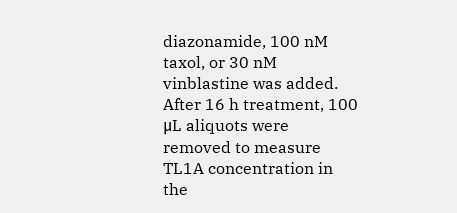diazonamide, 100 nM taxol, or 30 nM vinblastine was added. After 16 h treatment, 100 μL aliquots were removed to measure TL1A concentration in the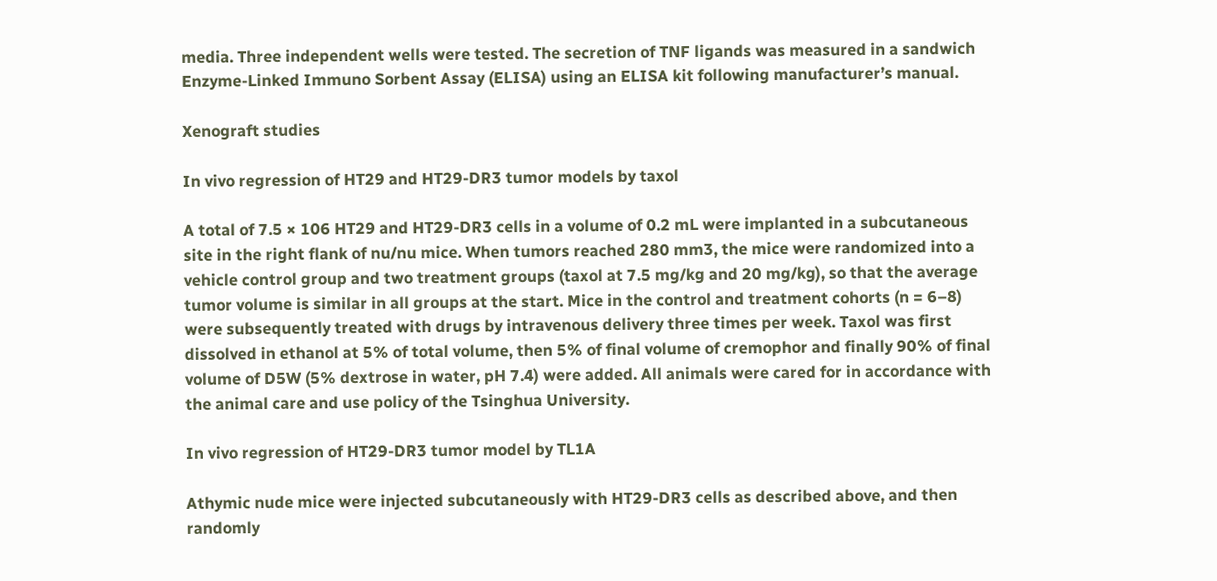media. Three independent wells were tested. The secretion of TNF ligands was measured in a sandwich Enzyme-Linked Immuno Sorbent Assay (ELISA) using an ELISA kit following manufacturer’s manual.

Xenograft studies

In vivo regression of HT29 and HT29-DR3 tumor models by taxol

A total of 7.5 × 106 HT29 and HT29-DR3 cells in a volume of 0.2 mL were implanted in a subcutaneous site in the right flank of nu/nu mice. When tumors reached 280 mm3, the mice were randomized into a vehicle control group and two treatment groups (taxol at 7.5 mg/kg and 20 mg/kg), so that the average tumor volume is similar in all groups at the start. Mice in the control and treatment cohorts (n = 6–8) were subsequently treated with drugs by intravenous delivery three times per week. Taxol was first dissolved in ethanol at 5% of total volume, then 5% of final volume of cremophor and finally 90% of final volume of D5W (5% dextrose in water, pH 7.4) were added. All animals were cared for in accordance with the animal care and use policy of the Tsinghua University.

In vivo regression of HT29-DR3 tumor model by TL1A

Athymic nude mice were injected subcutaneously with HT29-DR3 cells as described above, and then randomly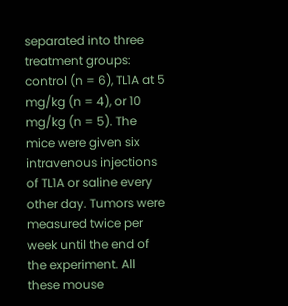separated into three treatment groups: control (n = 6), TL1A at 5 mg/kg (n = 4), or 10 mg/kg (n = 5). The mice were given six intravenous injections of TL1A or saline every other day. Tumors were measured twice per week until the end of the experiment. All these mouse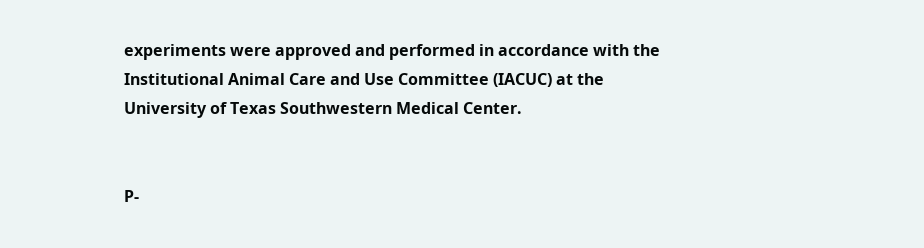experiments were approved and performed in accordance with the Institutional Animal Care and Use Committee (IACUC) at the University of Texas Southwestern Medical Center.


P-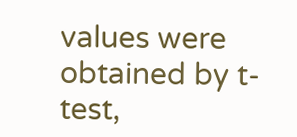values were obtained by t-test,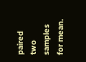paired two samples for mean.